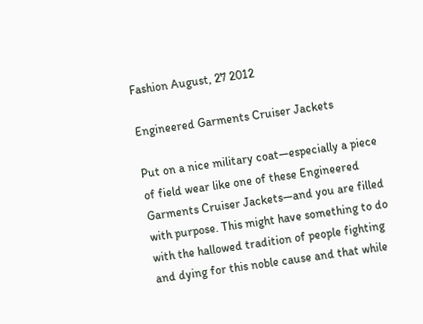Fashion August, 27 2012

Engineered Garments Cruiser Jackets

Put on a nice military coat—especially a piece of field wear like one of these Engineered Garments Cruiser Jackets—and you are filled with purpose. This might have something to do with the hallowed tradition of people fighting and dying for this noble cause and that while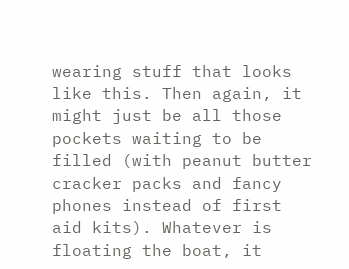wearing stuff that looks like this. Then again, it might just be all those pockets waiting to be filled (with peanut butter cracker packs and fancy phones instead of first aid kits). Whatever is floating the boat, it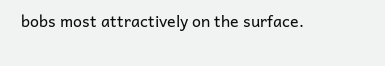bobs most attractively on the surface.